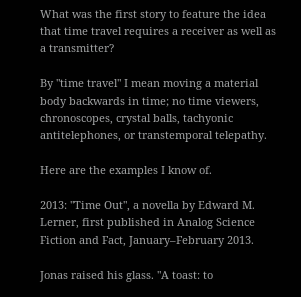What was the first story to feature the idea that time travel requires a receiver as well as a transmitter?

By "time travel" I mean moving a material body backwards in time; no time viewers, chronoscopes, crystal balls, tachyonic antitelephones, or transtemporal telepathy.

Here are the examples I know of.

2013: "Time Out", a novella by Edward M. Lerner, first published in Analog Science Fiction and Fact, January–February 2013.

Jonas raised his glass. "A toast: to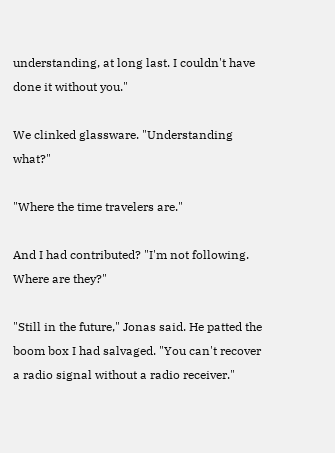understanding, at long last. I couldn't have done it without you."

We clinked glassware. "Understanding what?"

"Where the time travelers are."

And I had contributed? "I'm not following. Where are they?"

"Still in the future," Jonas said. He patted the boom box I had salvaged. "You can't recover a radio signal without a radio receiver."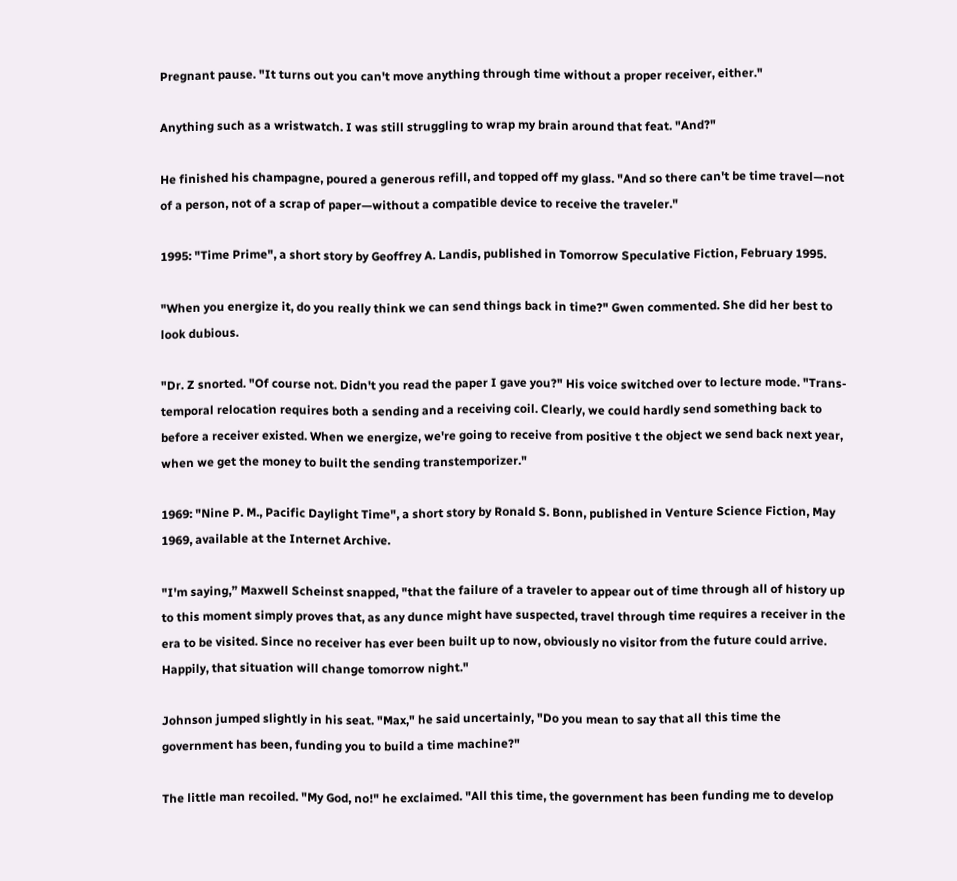Pregnant pause. "It turns out you can't move anything through time without a proper receiver, either."

Anything such as a wristwatch. I was still struggling to wrap my brain around that feat. "And?"

He finished his champagne, poured a generous refill, and topped off my glass. "And so there can't be time travel—not of a person, not of a scrap of paper—without a compatible device to receive the traveler."

1995: "Time Prime", a short story by Geoffrey A. Landis, published in Tomorrow Speculative Fiction, February 1995.

"When you energize it, do you really think we can send things back in time?" Gwen commented. She did her best to look dubious.

"Dr. Z snorted. "Of course not. Didn't you read the paper I gave you?" His voice switched over to lecture mode. "Trans-temporal relocation requires both a sending and a receiving coil. Clearly, we could hardly send something back to before a receiver existed. When we energize, we're going to receive from positive t the object we send back next year, when we get the money to built the sending transtemporizer."

1969: "Nine P. M., Pacific Daylight Time", a short story by Ronald S. Bonn, published in Venture Science Fiction, May 1969, available at the Internet Archive.

"I'm saying,” Maxwell Scheinst snapped, "that the failure of a traveler to appear out of time through all of history up to this moment simply proves that, as any dunce might have suspected, travel through time requires a receiver in the era to be visited. Since no receiver has ever been built up to now, obviously no visitor from the future could arrive. Happily, that situation will change tomorrow night."

Johnson jumped slightly in his seat. "Max," he said uncertainly, "Do you mean to say that all this time the government has been, funding you to build a time machine?"

The little man recoiled. "My God, no!" he exclaimed. "All this time, the government has been funding me to develop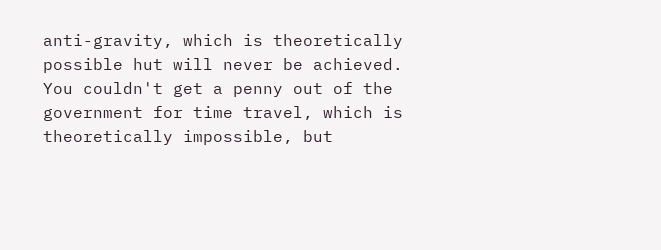anti-gravity, which is theoretically possible hut will never be achieved. You couldn't get a penny out of the government for time travel, which is theoretically impossible, but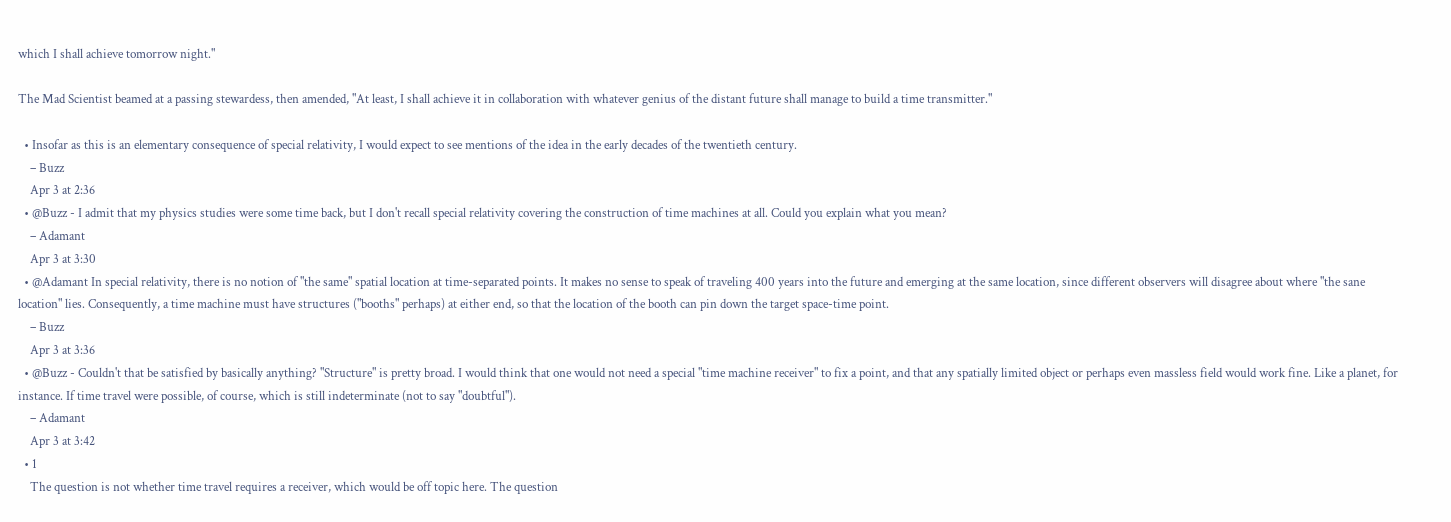which I shall achieve tomorrow night."

The Mad Scientist beamed at a passing stewardess, then amended, "At least, I shall achieve it in collaboration with whatever genius of the distant future shall manage to build a time transmitter."

  • Insofar as this is an elementary consequence of special relativity, I would expect to see mentions of the idea in the early decades of the twentieth century.
    – Buzz
    Apr 3 at 2:36
  • @Buzz - I admit that my physics studies were some time back, but I don't recall special relativity covering the construction of time machines at all. Could you explain what you mean?
    – Adamant
    Apr 3 at 3:30
  • @Adamant In special relativity, there is no notion of "the same" spatial location at time-separated points. It makes no sense to speak of traveling 400 years into the future and emerging at the same location, since different observers will disagree about where "the sane location" lies. Consequently, a time machine must have structures ("booths" perhaps) at either end, so that the location of the booth can pin down the target space-time point.
    – Buzz
    Apr 3 at 3:36
  • @Buzz - Couldn't that be satisfied by basically anything? "Structure" is pretty broad. I would think that one would not need a special "time machine receiver" to fix a point, and that any spatially limited object or perhaps even massless field would work fine. Like a planet, for instance. If time travel were possible, of course, which is still indeterminate (not to say "doubtful").
    – Adamant
    Apr 3 at 3:42
  • 1
    The question is not whether time travel requires a receiver, which would be off topic here. The question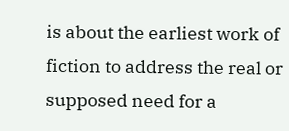is about the earliest work of fiction to address the real or supposed need for a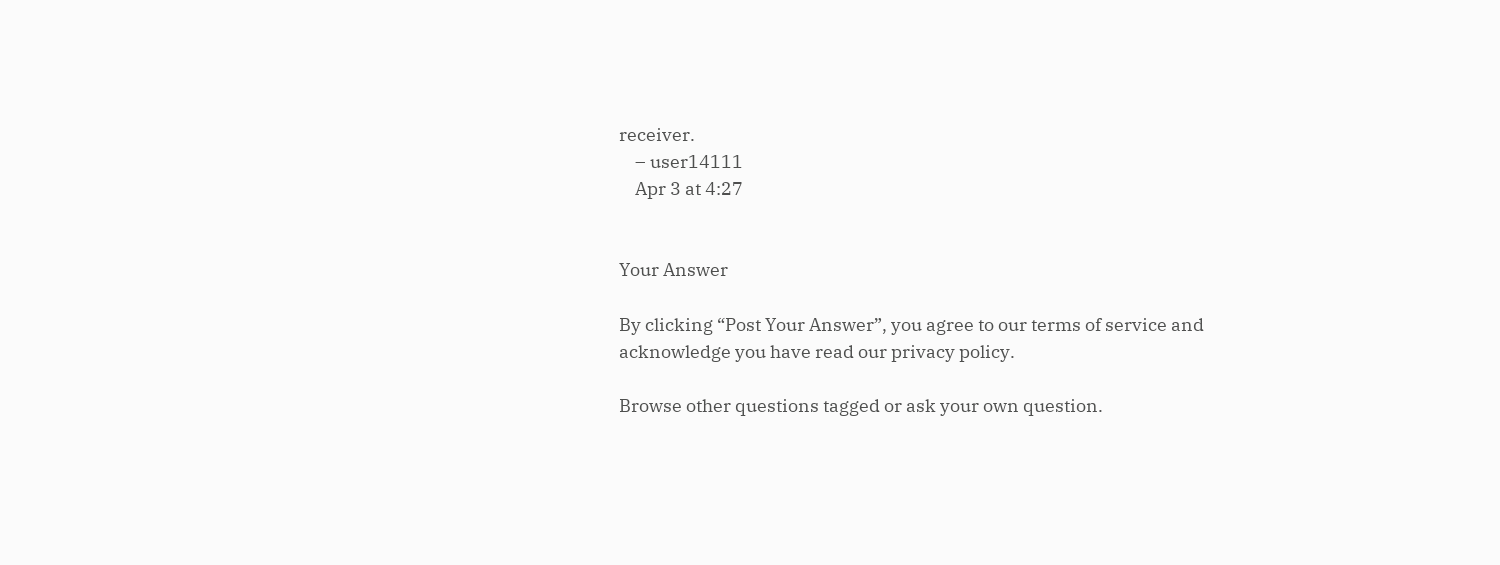receiver.
    – user14111
    Apr 3 at 4:27


Your Answer

By clicking “Post Your Answer”, you agree to our terms of service and acknowledge you have read our privacy policy.

Browse other questions tagged or ask your own question.